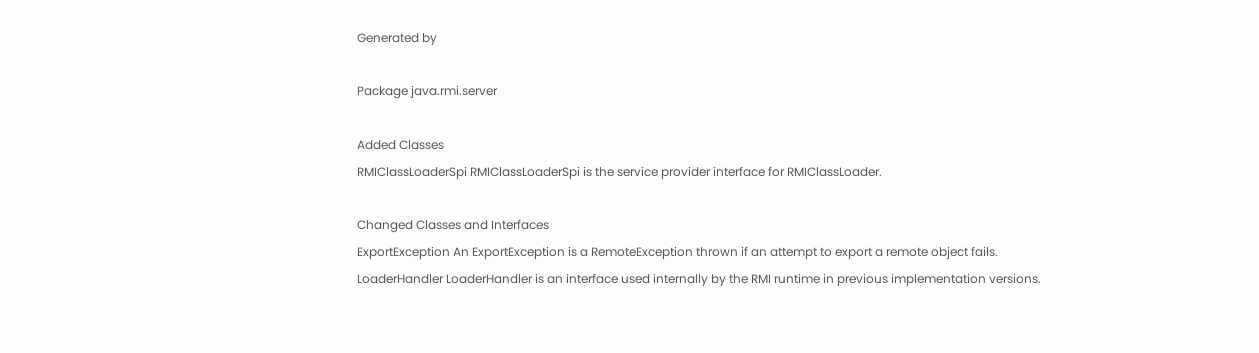Generated by

Package java.rmi.server

Added Classes
RMIClassLoaderSpi RMIClassLoaderSpi is the service provider interface for RMIClassLoader.

Changed Classes and Interfaces
ExportException An ExportException is a RemoteException thrown if an attempt to export a remote object fails.
LoaderHandler LoaderHandler is an interface used internally by the RMI runtime in previous implementation versions.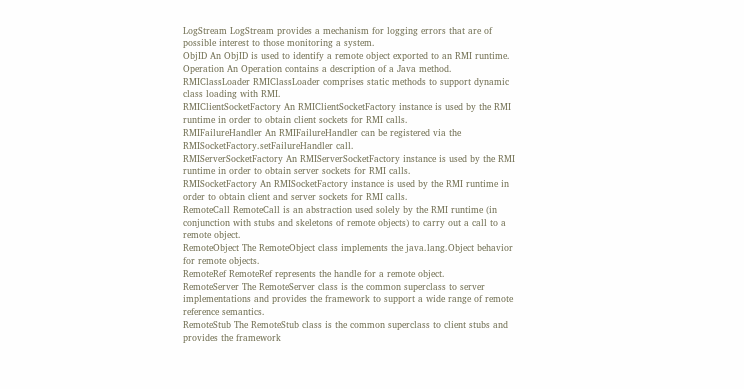LogStream LogStream provides a mechanism for logging errors that are of possible interest to those monitoring a system.
ObjID An ObjID is used to identify a remote object exported to an RMI runtime.
Operation An Operation contains a description of a Java method.
RMIClassLoader RMIClassLoader comprises static methods to support dynamic class loading with RMI.
RMIClientSocketFactory An RMIClientSocketFactory instance is used by the RMI runtime in order to obtain client sockets for RMI calls.
RMIFailureHandler An RMIFailureHandler can be registered via the RMISocketFactory.setFailureHandler call.
RMIServerSocketFactory An RMIServerSocketFactory instance is used by the RMI runtime in order to obtain server sockets for RMI calls.
RMISocketFactory An RMISocketFactory instance is used by the RMI runtime in order to obtain client and server sockets for RMI calls.
RemoteCall RemoteCall is an abstraction used solely by the RMI runtime (in conjunction with stubs and skeletons of remote objects) to carry out a call to a remote object.
RemoteObject The RemoteObject class implements the java.lang.Object behavior for remote objects.
RemoteRef RemoteRef represents the handle for a remote object.
RemoteServer The RemoteServer class is the common superclass to server implementations and provides the framework to support a wide range of remote reference semantics.
RemoteStub The RemoteStub class is the common superclass to client stubs and provides the framework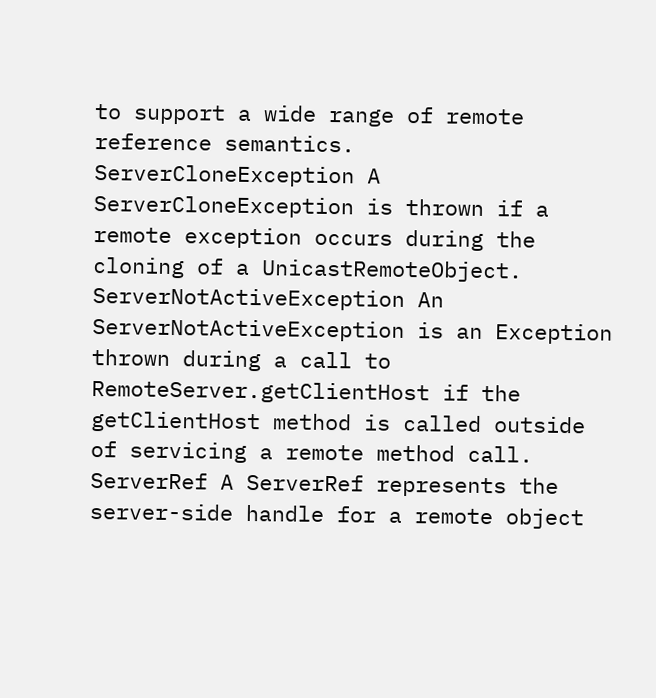to support a wide range of remote reference semantics.
ServerCloneException A ServerCloneException is thrown if a remote exception occurs during the cloning of a UnicastRemoteObject.
ServerNotActiveException An ServerNotActiveException is an Exception thrown during a call to RemoteServer.getClientHost if the getClientHost method is called outside of servicing a remote method call.
ServerRef A ServerRef represents the server-side handle for a remote object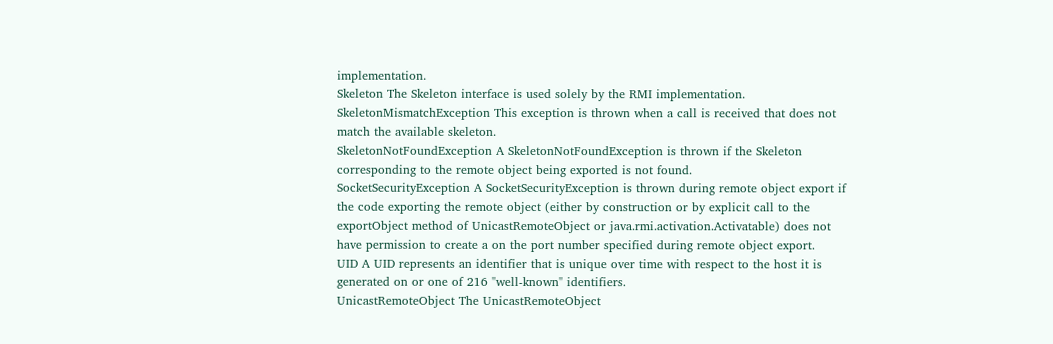implementation.
Skeleton The Skeleton interface is used solely by the RMI implementation.
SkeletonMismatchException This exception is thrown when a call is received that does not match the available skeleton.
SkeletonNotFoundException A SkeletonNotFoundException is thrown if the Skeleton corresponding to the remote object being exported is not found.
SocketSecurityException A SocketSecurityException is thrown during remote object export if the code exporting the remote object (either by construction or by explicit call to the exportObject method of UnicastRemoteObject or java.rmi.activation.Activatable) does not have permission to create a on the port number specified during remote object export.
UID A UID represents an identifier that is unique over time with respect to the host it is generated on or one of 216 "well-known" identifiers.
UnicastRemoteObject The UnicastRemoteObject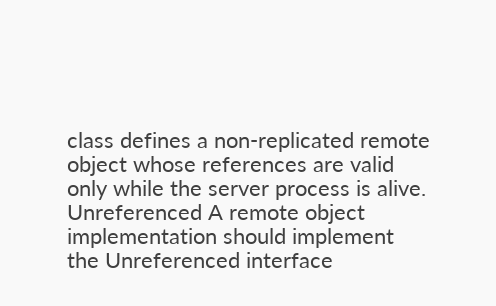class defines a non-replicated remote object whose references are valid only while the server process is alive.
Unreferenced A remote object implementation should implement the Unreferenced interface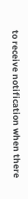to receive notification when there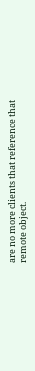are no more clients that reference that remote object.